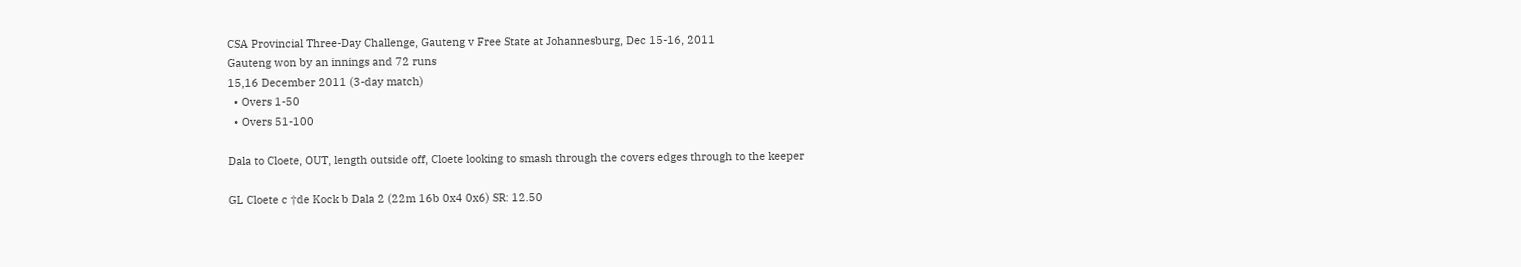CSA Provincial Three-Day Challenge, Gauteng v Free State at Johannesburg, Dec 15-16, 2011
Gauteng won by an innings and 72 runs
15,16 December 2011 (3-day match)
  • Overs 1-50
  • Overs 51-100

Dala to Cloete, OUT, length outside off, Cloete looking to smash through the covers edges through to the keeper

GL Cloete c †de Kock b Dala 2 (22m 16b 0x4 0x6) SR: 12.50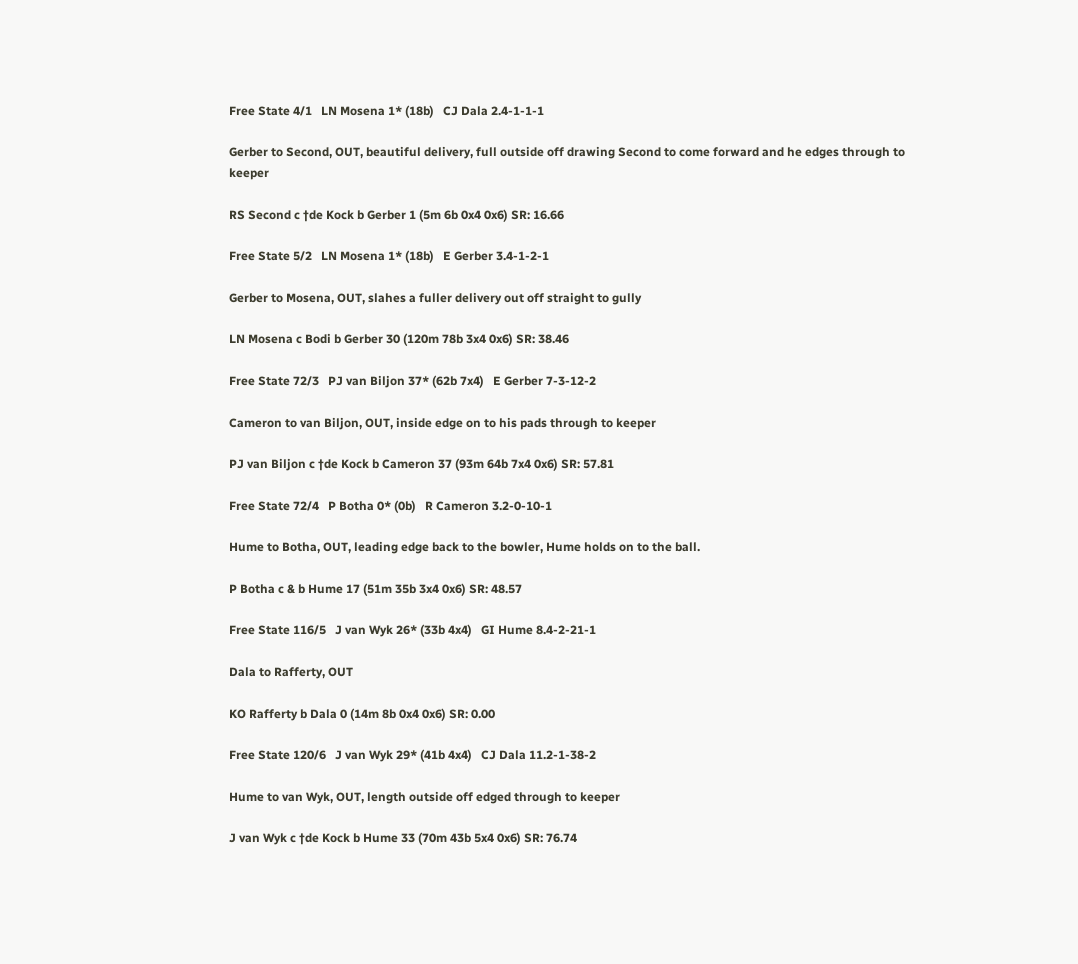Free State 4/1   LN Mosena 1* (18b)   CJ Dala 2.4-1-1-1

Gerber to Second, OUT, beautiful delivery, full outside off drawing Second to come forward and he edges through to keeper

RS Second c †de Kock b Gerber 1 (5m 6b 0x4 0x6) SR: 16.66

Free State 5/2   LN Mosena 1* (18b)   E Gerber 3.4-1-2-1

Gerber to Mosena, OUT, slahes a fuller delivery out off straight to gully

LN Mosena c Bodi b Gerber 30 (120m 78b 3x4 0x6) SR: 38.46

Free State 72/3   PJ van Biljon 37* (62b 7x4)   E Gerber 7-3-12-2

Cameron to van Biljon, OUT, inside edge on to his pads through to keeper

PJ van Biljon c †de Kock b Cameron 37 (93m 64b 7x4 0x6) SR: 57.81

Free State 72/4   P Botha 0* (0b)   R Cameron 3.2-0-10-1

Hume to Botha, OUT, leading edge back to the bowler, Hume holds on to the ball.

P Botha c & b Hume 17 (51m 35b 3x4 0x6) SR: 48.57

Free State 116/5   J van Wyk 26* (33b 4x4)   GI Hume 8.4-2-21-1

Dala to Rafferty, OUT

KO Rafferty b Dala 0 (14m 8b 0x4 0x6) SR: 0.00

Free State 120/6   J van Wyk 29* (41b 4x4)   CJ Dala 11.2-1-38-2

Hume to van Wyk, OUT, length outside off edged through to keeper

J van Wyk c †de Kock b Hume 33 (70m 43b 5x4 0x6) SR: 76.74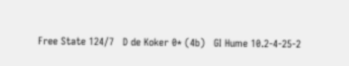Free State 124/7   D de Koker 0* (4b)   GI Hume 10.2-4-25-2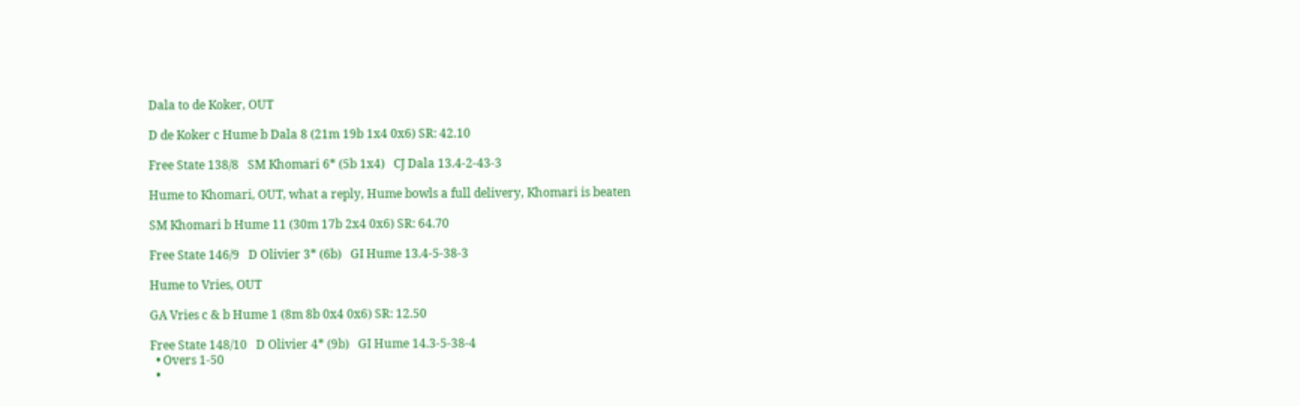Dala to de Koker, OUT

D de Koker c Hume b Dala 8 (21m 19b 1x4 0x6) SR: 42.10

Free State 138/8   SM Khomari 6* (5b 1x4)   CJ Dala 13.4-2-43-3

Hume to Khomari, OUT, what a reply, Hume bowls a full delivery, Khomari is beaten

SM Khomari b Hume 11 (30m 17b 2x4 0x6) SR: 64.70

Free State 146/9   D Olivier 3* (6b)   GI Hume 13.4-5-38-3

Hume to Vries, OUT

GA Vries c & b Hume 1 (8m 8b 0x4 0x6) SR: 12.50

Free State 148/10   D Olivier 4* (9b)   GI Hume 14.3-5-38-4
  • Overs 1-50
  •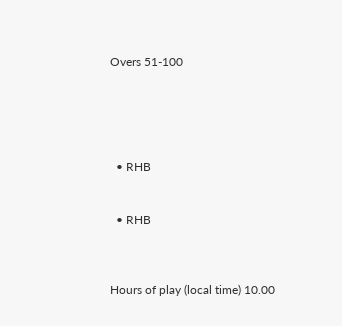Overs 51-100





  • RHB


  • RHB



Hours of play (local time) 10.00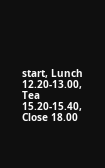start, Lunch 12.20-13.00, Tea 15.20-15.40, Close 18.00